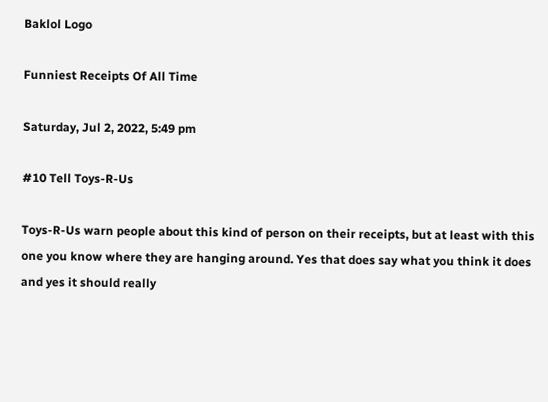Baklol Logo

Funniest Receipts Of All Time

Saturday, Jul 2, 2022, 5:49 pm

#10 Tell Toys-R-Us

Toys-R-Us warn people about this kind of person on their receipts, but at least with this one you know where they are hanging around. Yes that does say what you think it does and yes it should really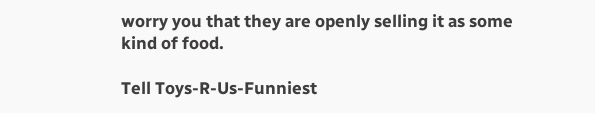worry you that they are openly selling it as some kind of food.

Tell Toys-R-Us-Funniest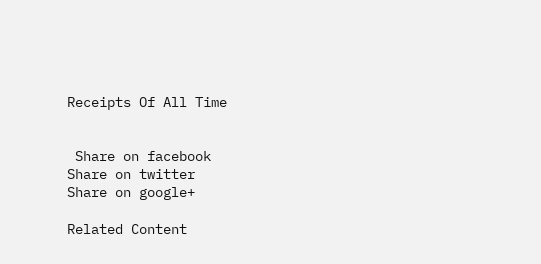Receipts Of All Time


 Share on facebook
Share on twitter
Share on google+

Related Content